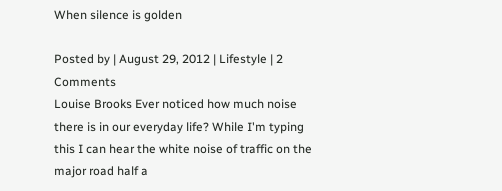When silence is golden

Posted by | August 29, 2012 | Lifestyle | 2 Comments
Louise Brooks Ever noticed how much noise there is in our everyday life? While I'm typing this I can hear the white noise of traffic on the major road half a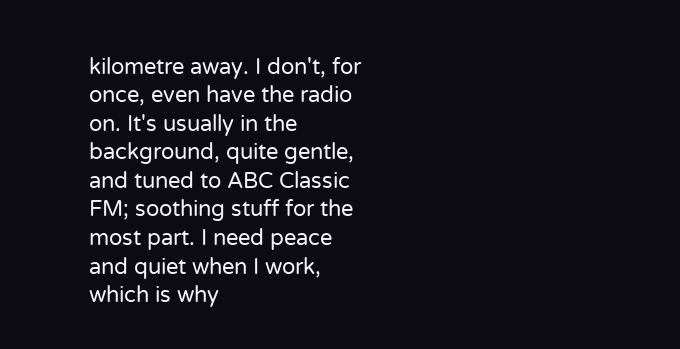kilometre away. I don't, for once, even have the radio on. It's usually in the background, quite gentle, and tuned to ABC Classic FM; soothing stuff for the most part. I need peace and quiet when I work, which is why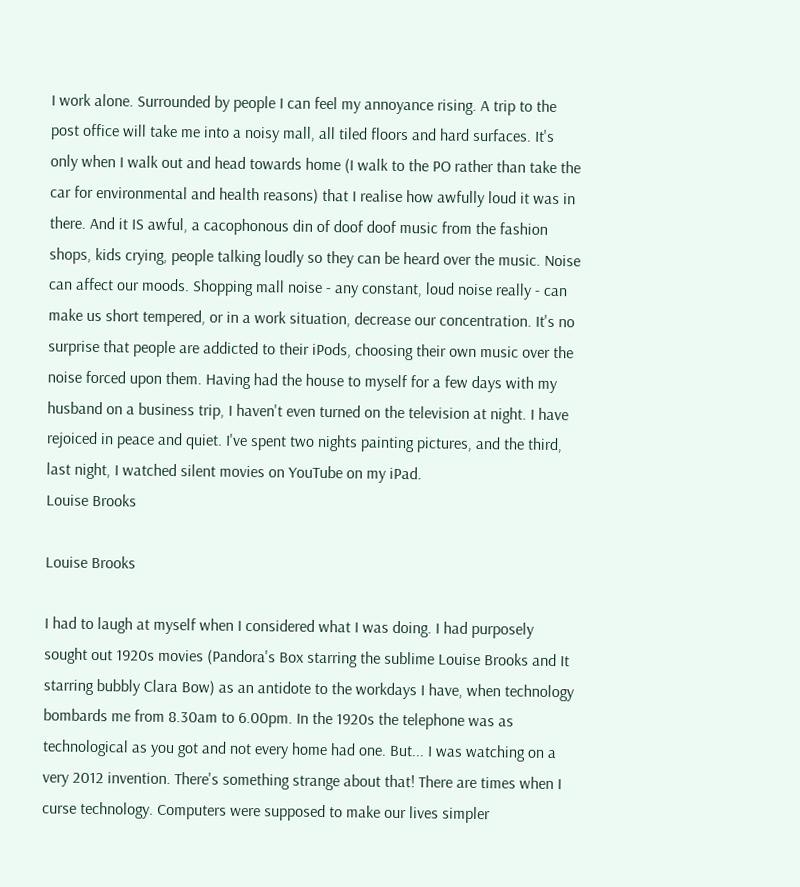I work alone. Surrounded by people I can feel my annoyance rising. A trip to the post office will take me into a noisy mall, all tiled floors and hard surfaces. It's only when I walk out and head towards home (I walk to the PO rather than take the car for environmental and health reasons) that I realise how awfully loud it was in there. And it IS awful, a cacophonous din of doof doof music from the fashion shops, kids crying, people talking loudly so they can be heard over the music. Noise can affect our moods. Shopping mall noise - any constant, loud noise really - can make us short tempered, or in a work situation, decrease our concentration. It's no surprise that people are addicted to their iPods, choosing their own music over the noise forced upon them. Having had the house to myself for a few days with my husband on a business trip, I haven't even turned on the television at night. I have rejoiced in peace and quiet. I've spent two nights painting pictures, and the third, last night, I watched silent movies on YouTube on my iPad.
Louise Brooks

Louise Brooks

I had to laugh at myself when I considered what I was doing. I had purposely sought out 1920s movies (Pandora's Box starring the sublime Louise Brooks and It starring bubbly Clara Bow) as an antidote to the workdays I have, when technology bombards me from 8.30am to 6.00pm. In the 1920s the telephone was as technological as you got and not every home had one. But... I was watching on a very 2012 invention. There's something strange about that! There are times when I curse technology. Computers were supposed to make our lives simpler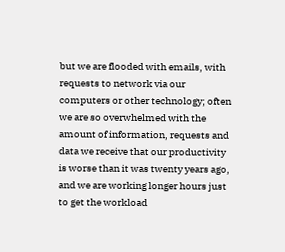but we are flooded with emails, with requests to network via our computers or other technology; often we are so overwhelmed with the amount of information, requests and data we receive that our productivity is worse than it was twenty years ago, and we are working longer hours just to get the workload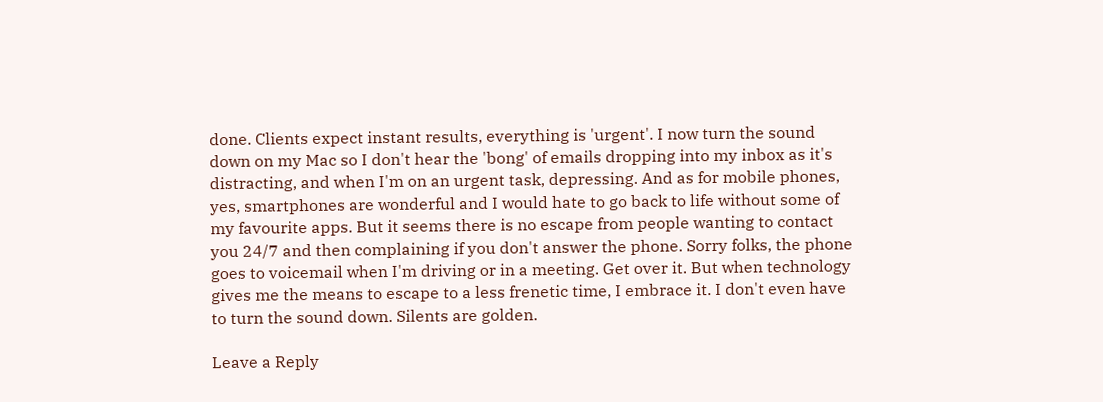done. Clients expect instant results, everything is 'urgent'. I now turn the sound down on my Mac so I don't hear the 'bong' of emails dropping into my inbox as it's distracting, and when I'm on an urgent task, depressing. And as for mobile phones, yes, smartphones are wonderful and I would hate to go back to life without some of my favourite apps. But it seems there is no escape from people wanting to contact you 24/7 and then complaining if you don't answer the phone. Sorry folks, the phone goes to voicemail when I'm driving or in a meeting. Get over it. But when technology gives me the means to escape to a less frenetic time, I embrace it. I don't even have to turn the sound down. Silents are golden.

Leave a Reply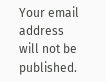Your email address will not be published.